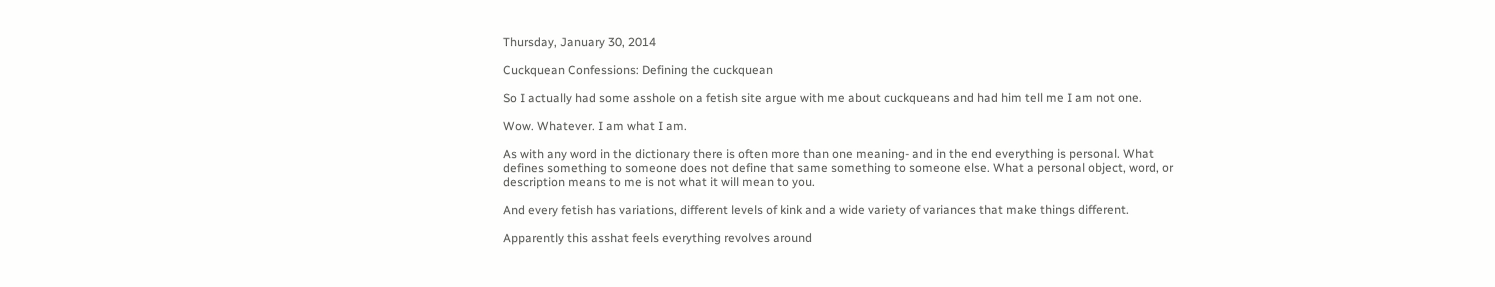Thursday, January 30, 2014

Cuckquean Confessions: Defining the cuckquean

So I actually had some asshole on a fetish site argue with me about cuckqueans and had him tell me I am not one.

Wow. Whatever. I am what I am.

As with any word in the dictionary there is often more than one meaning- and in the end everything is personal. What defines something to someone does not define that same something to someone else. What a personal object, word, or description means to me is not what it will mean to you.

And every fetish has variations, different levels of kink and a wide variety of variances that make things different.

Apparently this asshat feels everything revolves around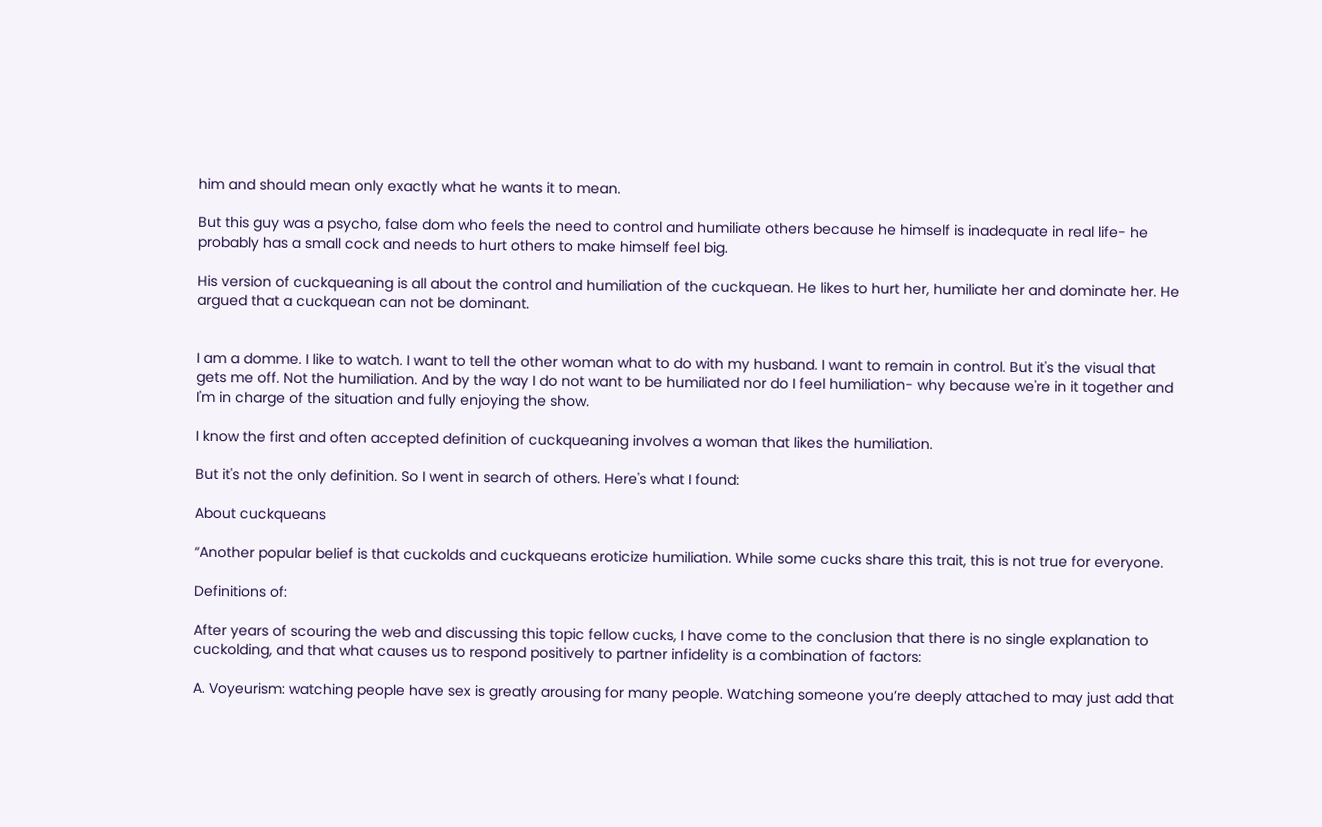him and should mean only exactly what he wants it to mean.

But this guy was a psycho, false dom who feels the need to control and humiliate others because he himself is inadequate in real life- he probably has a small cock and needs to hurt others to make himself feel big.

His version of cuckqueaning is all about the control and humiliation of the cuckquean. He likes to hurt her, humiliate her and dominate her. He argued that a cuckquean can not be dominant.


I am a domme. I like to watch. I want to tell the other woman what to do with my husband. I want to remain in control. But it's the visual that gets me off. Not the humiliation. And by the way I do not want to be humiliated nor do I feel humiliation- why because we're in it together and I'm in charge of the situation and fully enjoying the show.

I know the first and often accepted definition of cuckqueaning involves a woman that likes the humiliation.

But it's not the only definition. So I went in search of others. Here's what I found:

About cuckqueans

“Another popular belief is that cuckolds and cuckqueans eroticize humiliation. While some cucks share this trait, this is not true for everyone.

Definitions of:

After years of scouring the web and discussing this topic fellow cucks, I have come to the conclusion that there is no single explanation to cuckolding, and that what causes us to respond positively to partner infidelity is a combination of factors:

A. Voyeurism: watching people have sex is greatly arousing for many people. Watching someone you’re deeply attached to may just add that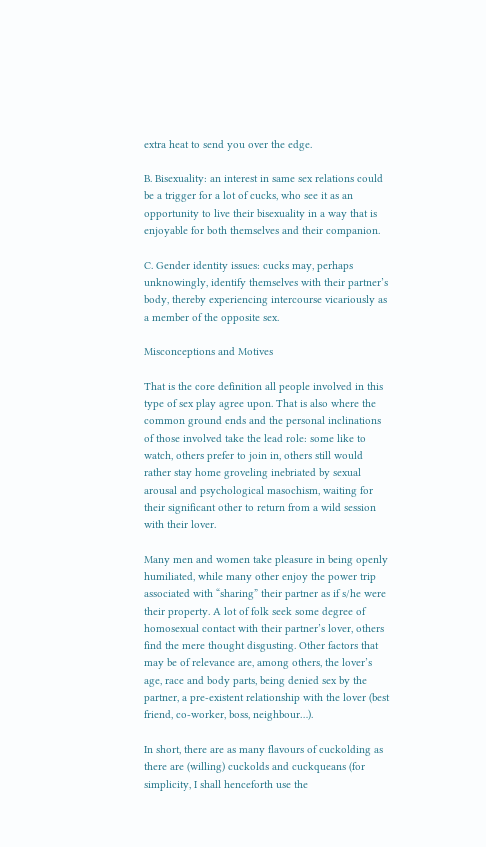extra heat to send you over the edge.

B. Bisexuality: an interest in same sex relations could be a trigger for a lot of cucks, who see it as an opportunity to live their bisexuality in a way that is enjoyable for both themselves and their companion.

C. Gender identity issues: cucks may, perhaps unknowingly, identify themselves with their partner’s body, thereby experiencing intercourse vicariously as a member of the opposite sex.

Misconceptions and Motives

That is the core definition all people involved in this type of sex play agree upon. That is also where the common ground ends and the personal inclinations of those involved take the lead role: some like to watch, others prefer to join in, others still would rather stay home groveling inebriated by sexual arousal and psychological masochism, waiting for their significant other to return from a wild session with their lover.

Many men and women take pleasure in being openly humiliated, while many other enjoy the power trip associated with “sharing” their partner as if s/he were their property. A lot of folk seek some degree of homosexual contact with their partner’s lover, others find the mere thought disgusting. Other factors that may be of relevance are, among others, the lover’s age, race and body parts, being denied sex by the partner, a pre-existent relationship with the lover (best friend, co-worker, boss, neighbour…).

In short, there are as many flavours of cuckolding as there are (willing) cuckolds and cuckqueans (for simplicity, I shall henceforth use the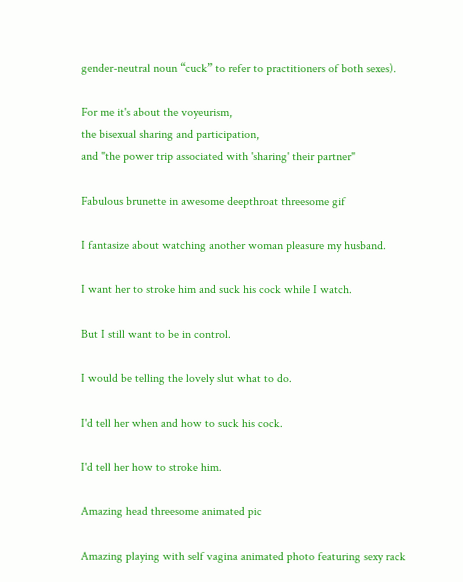gender-neutral noun “cuck” to refer to practitioners of both sexes).

For me it's about the voyeurism,
the bisexual sharing and participation,
and "the power trip associated with 'sharing' their partner"

Fabulous brunette in awesome deepthroat threesome gif

I fantasize about watching another woman pleasure my husband.

I want her to stroke him and suck his cock while I watch.

But I still want to be in control.

I would be telling the lovely slut what to do.

I'd tell her when and how to suck his cock.

I'd tell her how to stroke him.

Amazing head threesome animated pic

Amazing playing with self vagina animated photo featuring sexy rack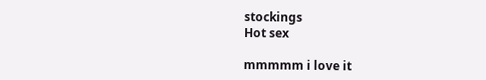stockings
Hot sex

mmmmm i love it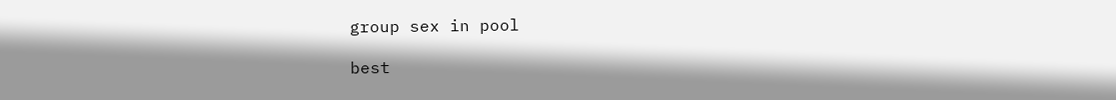group sex in pool

best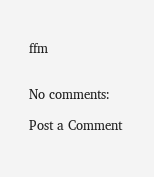ffm


No comments:

Post a Comment